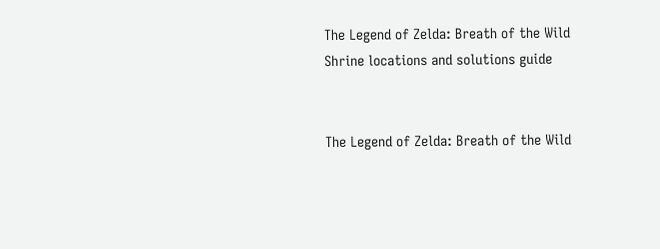The Legend of Zelda: Breath of the Wild Shrine locations and solutions guide


The Legend of Zelda: Breath of the Wild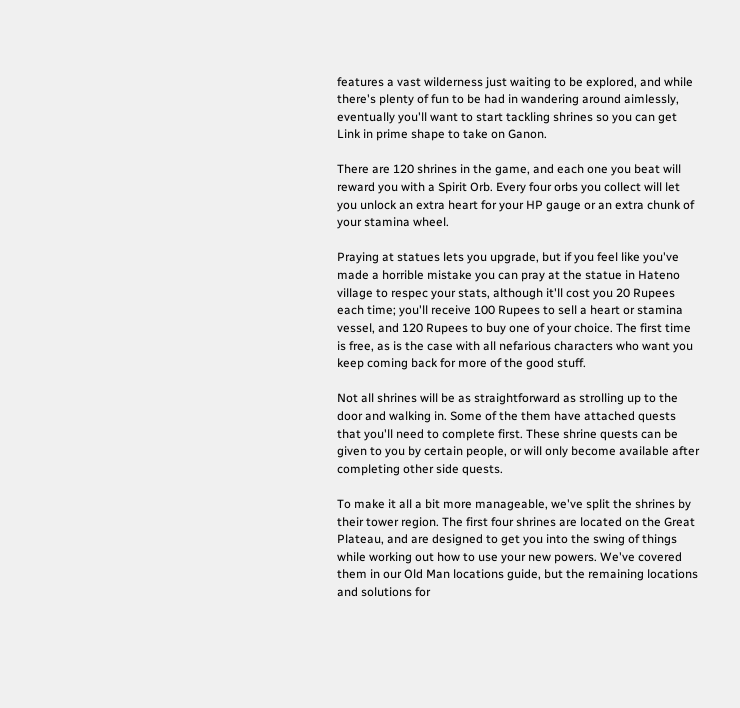features a vast wilderness just waiting to be explored, and while there's plenty of fun to be had in wandering around aimlessly, eventually you'll want to start tackling shrines so you can get Link in prime shape to take on Ganon.

There are 120 shrines in the game, and each one you beat will reward you with a Spirit Orb. Every four orbs you collect will let you unlock an extra heart for your HP gauge or an extra chunk of your stamina wheel.

Praying at statues lets you upgrade, but if you feel like you've made a horrible mistake you can pray at the statue in Hateno village to respec your stats, although it'll cost you 20 Rupees each time; you'll receive 100 Rupees to sell a heart or stamina vessel, and 120 Rupees to buy one of your choice. The first time is free, as is the case with all nefarious characters who want you keep coming back for more of the good stuff.

Not all shrines will be as straightforward as strolling up to the door and walking in. Some of the them have attached quests that you'll need to complete first. These shrine quests can be given to you by certain people, or will only become available after completing other side quests.

To make it all a bit more manageable, we've split the shrines by their tower region. The first four shrines are located on the Great Plateau, and are designed to get you into the swing of things while working out how to use your new powers. We've covered them in our Old Man locations guide, but the remaining locations and solutions for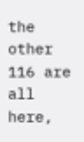the other 116 are all here,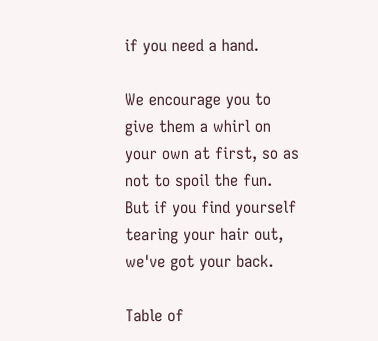if you need a hand.

We encourage you to give them a whirl on your own at first, so as not to spoil the fun. But if you find yourself tearing your hair out, we've got your back.

Table of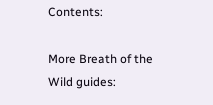Contents:

More Breath of the Wild guides: